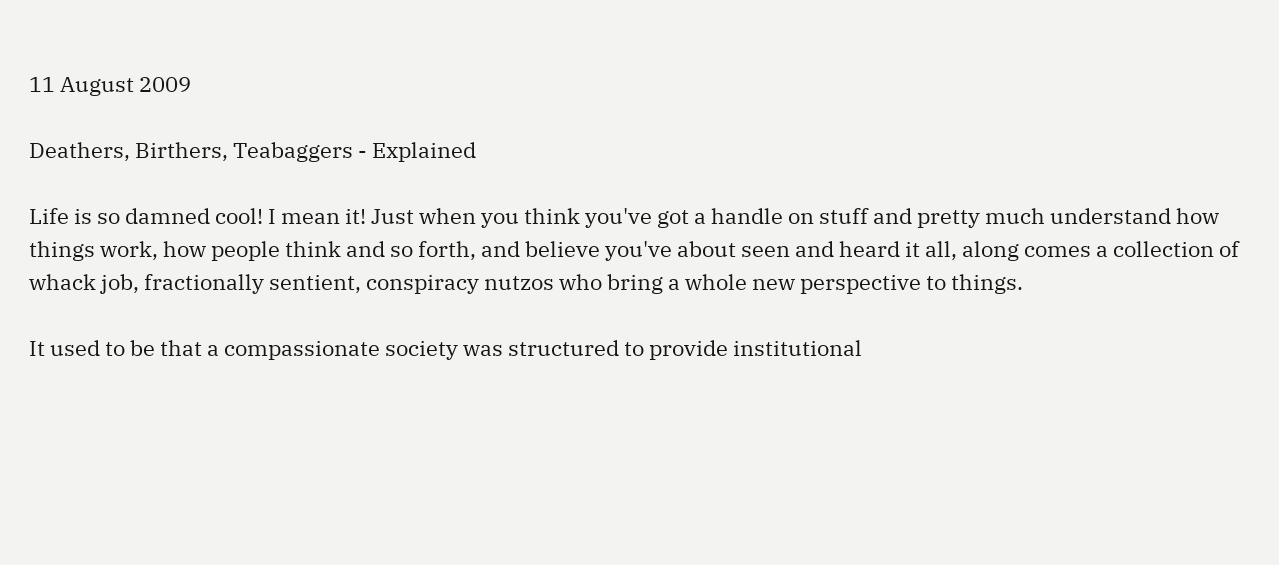11 August 2009

Deathers, Birthers, Teabaggers - Explained

Life is so damned cool! I mean it! Just when you think you've got a handle on stuff and pretty much understand how things work, how people think and so forth, and believe you've about seen and heard it all, along comes a collection of whack job, fractionally sentient, conspiracy nutzos who bring a whole new perspective to things.

It used to be that a compassionate society was structured to provide institutional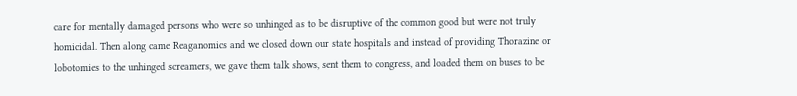care for mentally damaged persons who were so unhinged as to be disruptive of the common good but were not truly homicidal. Then along came Reaganomics and we closed down our state hospitals and instead of providing Thorazine or lobotomies to the unhinged screamers, we gave them talk shows, sent them to congress, and loaded them on buses to be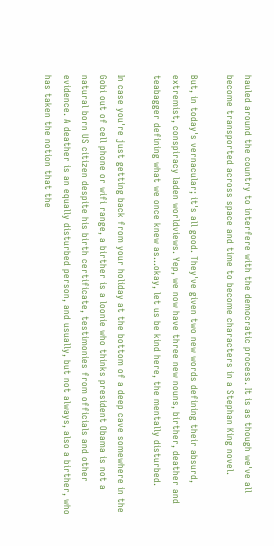hauled around the country to interfere with the democratic process. It is as though we've all become transported across space and time to become characters in a Stephan King novel.

But, in today's vernacular; it's all good. They've given two new words defining their absurd, extremist, conspiracy laden worldviews. Yep, we now have three new nouns, birther, deather and teabagger defining what we once knew as...okay, let us be kind here, the mentally disturbed.

In case you're just getting back from your holiday at the bottom of a deep cave somewhere in the Gobi out of cell phone or wifi range, a birther is a loonie who thinks president Obama is not a natural born US citizen despite his birth certificate, testimonies from officials and other evidence. A deather is an equally disturbed person, and usually, but not always, also a birther, who has taken the notion that the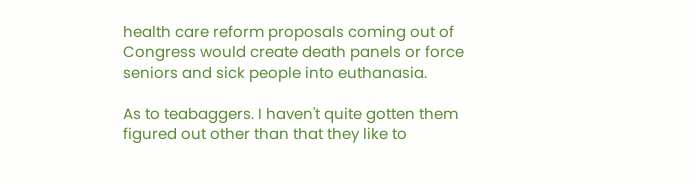health care reform proposals coming out of Congress would create death panels or force seniors and sick people into euthanasia.

As to teabaggers. I haven't quite gotten them figured out other than that they like to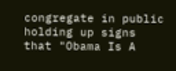congregate in public holding up signs that "Obama Is A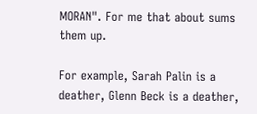MORAN". For me that about sums them up.

For example, Sarah Palin is a deather, Glenn Beck is a deather,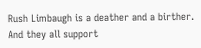Rush Limbaugh is a deather and a birther. And they all support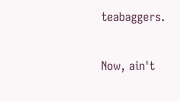teabaggers.

Now, ain't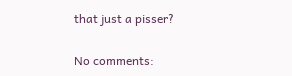that just a pisser?

No comments: